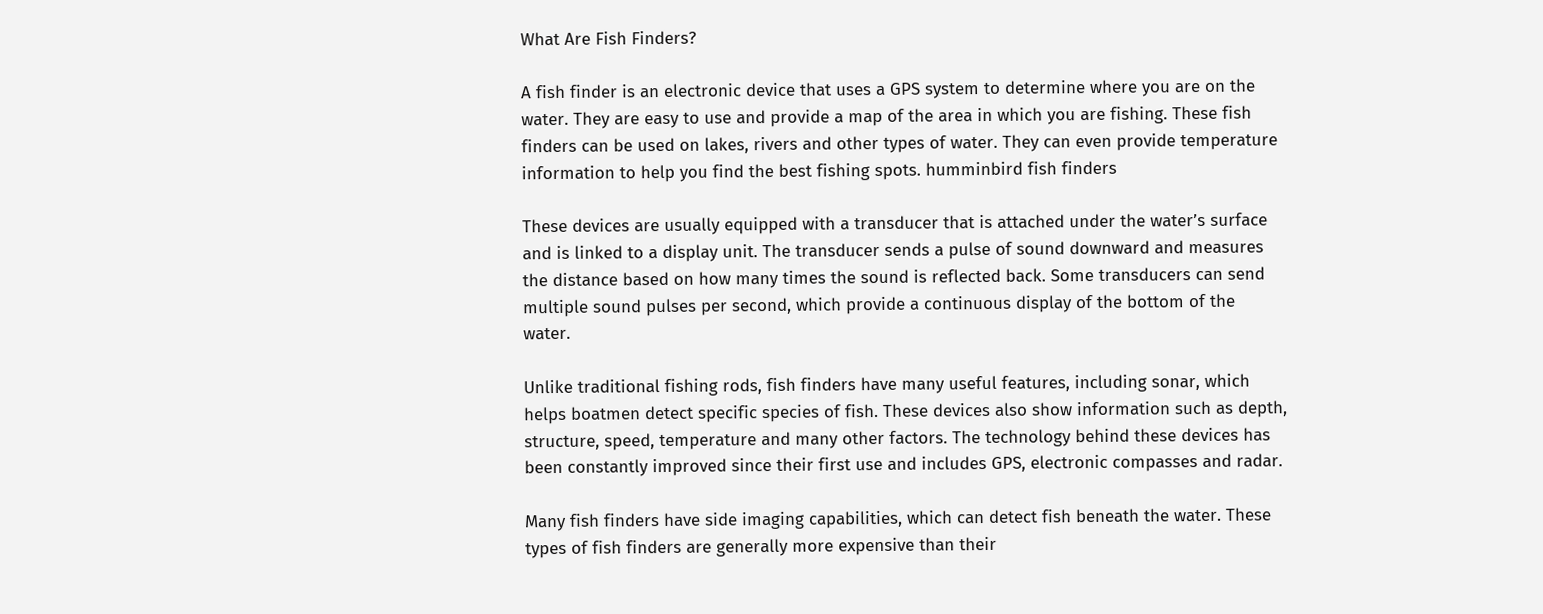What Are Fish Finders?

A fish finder is an electronic device that uses a GPS system to determine where you are on the water. They are easy to use and provide a map of the area in which you are fishing. These fish finders can be used on lakes, rivers and other types of water. They can even provide temperature information to help you find the best fishing spots. humminbird fish finders

These devices are usually equipped with a transducer that is attached under the water’s surface and is linked to a display unit. The transducer sends a pulse of sound downward and measures the distance based on how many times the sound is reflected back. Some transducers can send multiple sound pulses per second, which provide a continuous display of the bottom of the water.

Unlike traditional fishing rods, fish finders have many useful features, including sonar, which helps boatmen detect specific species of fish. These devices also show information such as depth, structure, speed, temperature and many other factors. The technology behind these devices has been constantly improved since their first use and includes GPS, electronic compasses and radar.

Many fish finders have side imaging capabilities, which can detect fish beneath the water. These types of fish finders are generally more expensive than their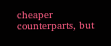cheaper counterparts, but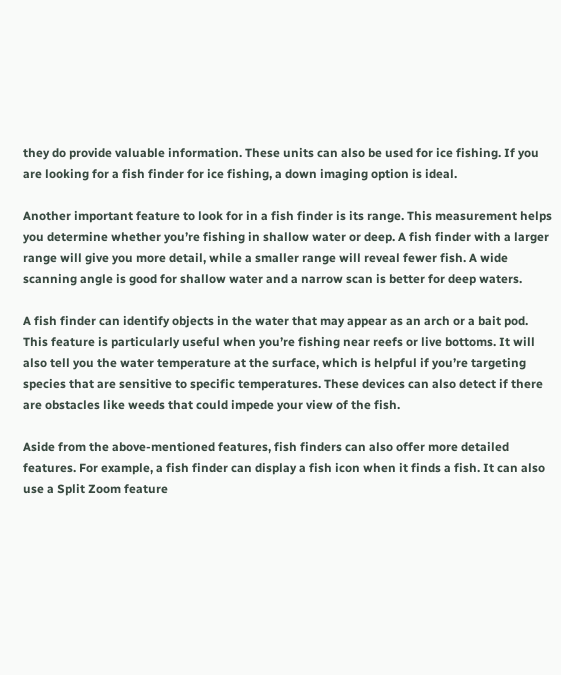they do provide valuable information. These units can also be used for ice fishing. If you are looking for a fish finder for ice fishing, a down imaging option is ideal.

Another important feature to look for in a fish finder is its range. This measurement helps you determine whether you’re fishing in shallow water or deep. A fish finder with a larger range will give you more detail, while a smaller range will reveal fewer fish. A wide scanning angle is good for shallow water and a narrow scan is better for deep waters.

A fish finder can identify objects in the water that may appear as an arch or a bait pod. This feature is particularly useful when you’re fishing near reefs or live bottoms. It will also tell you the water temperature at the surface, which is helpful if you’re targeting species that are sensitive to specific temperatures. These devices can also detect if there are obstacles like weeds that could impede your view of the fish.

Aside from the above-mentioned features, fish finders can also offer more detailed features. For example, a fish finder can display a fish icon when it finds a fish. It can also use a Split Zoom feature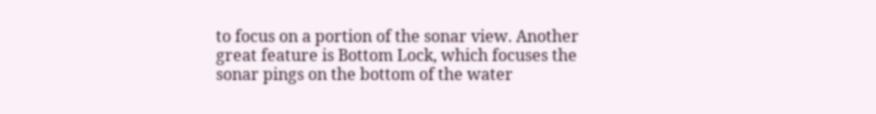to focus on a portion of the sonar view. Another great feature is Bottom Lock, which focuses the sonar pings on the bottom of the water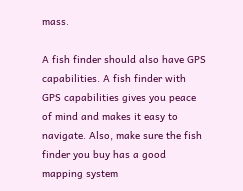mass.

A fish finder should also have GPS capabilities. A fish finder with GPS capabilities gives you peace of mind and makes it easy to navigate. Also, make sure the fish finder you buy has a good mapping system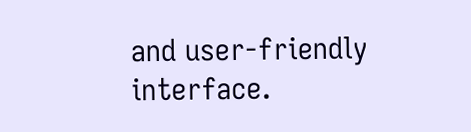and user-friendly interface.